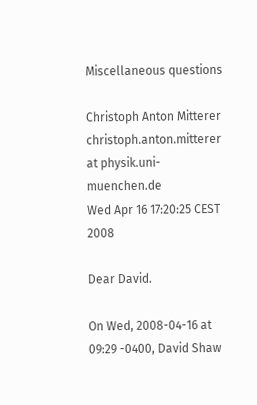Miscellaneous questions

Christoph Anton Mitterer christoph.anton.mitterer at physik.uni-muenchen.de
Wed Apr 16 17:20:25 CEST 2008

Dear David.

On Wed, 2008-04-16 at 09:29 -0400, David Shaw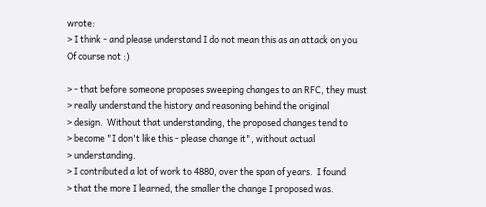wrote:
> I think - and please understand I do not mean this as an attack on you
Of course not :)

> - that before someone proposes sweeping changes to an RFC, they must
> really understand the history and reasoning behind the original
> design.  Without that understanding, the proposed changes tend to
> become "I don't like this - please change it", without actual
> understanding.
> I contributed a lot of work to 4880, over the span of years.  I found
> that the more I learned, the smaller the change I proposed was.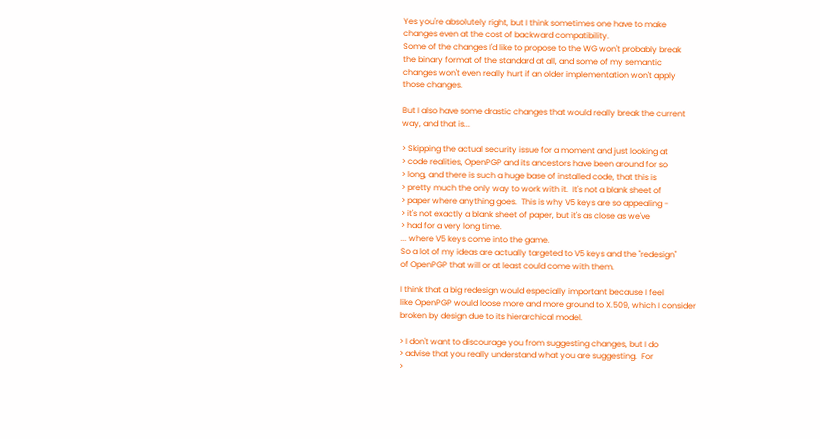Yes you're absolutely right, but I think sometimes one have to make
changes even at the cost of backward compatibility.
Some of the changes I'd like to propose to the WG won't probably break
the binary format of the standard at all, and some of my semantic
changes won't even really hurt if an older implementation won't apply
those changes.

But I also have some drastic changes that would really break the current
way, and that is...

> Skipping the actual security issue for a moment and just looking at
> code realities, OpenPGP and its ancestors have been around for so
> long, and there is such a huge base of installed code, that this is
> pretty much the only way to work with it.  It's not a blank sheet of
> paper where anything goes.  This is why V5 keys are so appealing -
> it's not exactly a blank sheet of paper, but it's as close as we've
> had for a very long time.
... where V5 keys come into the game.
So a lot of my ideas are actually targeted to V5 keys and the "redesign"
of OpenPGP that will or at least could come with them.

I think that a big redesign would especially important because I feel
like OpenPGP would loose more and more ground to X.509, which I consider
broken by design due to its hierarchical model.

> I don't want to discourage you from suggesting changes, but I do
> advise that you really understand what you are suggesting.  For
>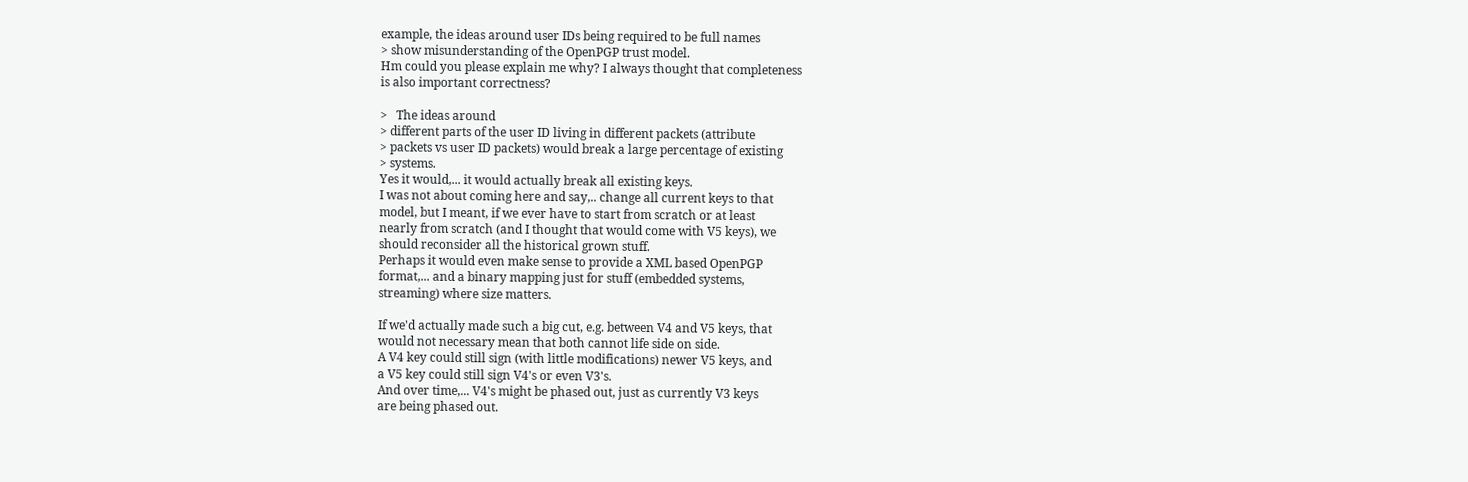example, the ideas around user IDs being required to be full names
> show misunderstanding of the OpenPGP trust model.
Hm could you please explain me why? I always thought that completeness
is also important correctness?

>   The ideas around
> different parts of the user ID living in different packets (attribute
> packets vs user ID packets) would break a large percentage of existing
> systems.
Yes it would,... it would actually break all existing keys.
I was not about coming here and say,.. change all current keys to that
model, but I meant, if we ever have to start from scratch or at least
nearly from scratch (and I thought that would come with V5 keys), we
should reconsider all the historical grown stuff.
Perhaps it would even make sense to provide a XML based OpenPGP
format,... and a binary mapping just for stuff (embedded systems,
streaming) where size matters.

If we'd actually made such a big cut, e.g. between V4 and V5 keys, that
would not necessary mean that both cannot life side on side.
A V4 key could still sign (with little modifications) newer V5 keys, and
a V5 key could still sign V4's or even V3's.
And over time,... V4's might be phased out, just as currently V3 keys
are being phased out.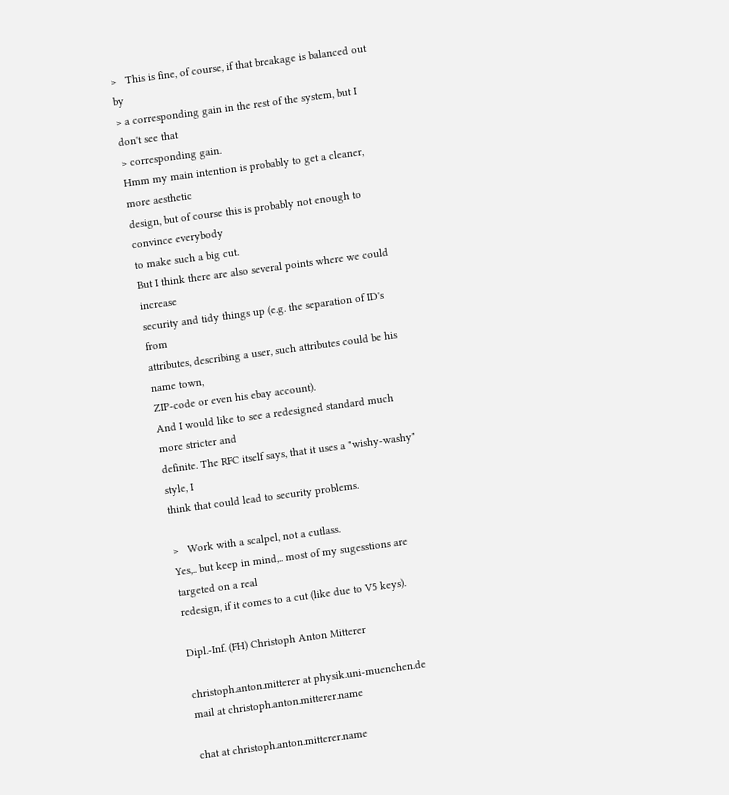>   This is fine, of course, if that breakage is balanced out by
> a corresponding gain in the rest of the system, but I don't see that
> corresponding gain.
Hmm my main intention is probably to get a cleaner, more aesthetic
design, but of course this is probably not enough to convince everybody
to make such a big cut.
But I think there are also several points where we could increase
security and tidy things up (e.g. the separation of ID's from
attributes, describing a user, such attributes could be his name town,
ZIP-code or even his ebay account).
And I would like to see a redesigned standard much more stricter and
definite. The RFC itself says, that it uses a "wishy-washy" style, I
think that could lead to security problems.

>   Work with a scalpel, not a cutlass.
Yes,.. but keep in mind,.. most of my sugesstions are targeted on a real
redesign, if it comes to a cut (like due to V5 keys).

Dipl.-Inf. (FH) Christoph Anton Mitterer

christoph.anton.mitterer at physik.uni-muenchen.de
mail at christoph.anton.mitterer.name

chat at christoph.anton.mitterer.name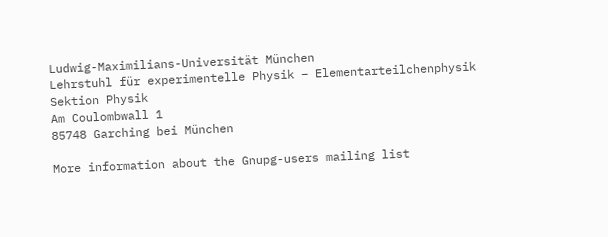Ludwig-Maximilians-Universität München
Lehrstuhl für experimentelle Physik – Elementarteilchenphysik
Sektion Physik
Am Coulombwall 1
85748 Garching bei München

More information about the Gnupg-users mailing list